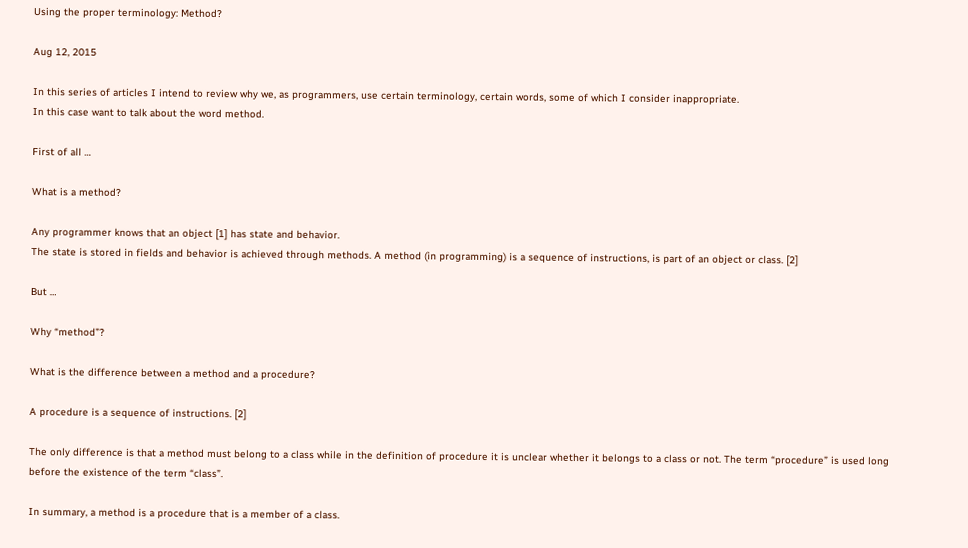Using the proper terminology: Method?

Aug 12, 2015

In this series of articles I intend to review why we, as programmers, use certain terminology, certain words, some of which I consider inappropriate.
In this case want to talk about the word method.

First of all …

What is a method?

Any programmer knows that an object [1] has state and behavior.
The state is stored in fields and behavior is achieved through methods. A method (in programming) is a sequence of instructions, is part of an object or class. [2]

But …

Why “method”?

What is the difference between a method and a procedure?

A procedure is a sequence of instructions. [2]

The only difference is that a method must belong to a class while in the definition of procedure it is unclear whether it belongs to a class or not. The term “procedure” is used long before the existence of the term “class”.

In summary, a method is a procedure that is a member of a class.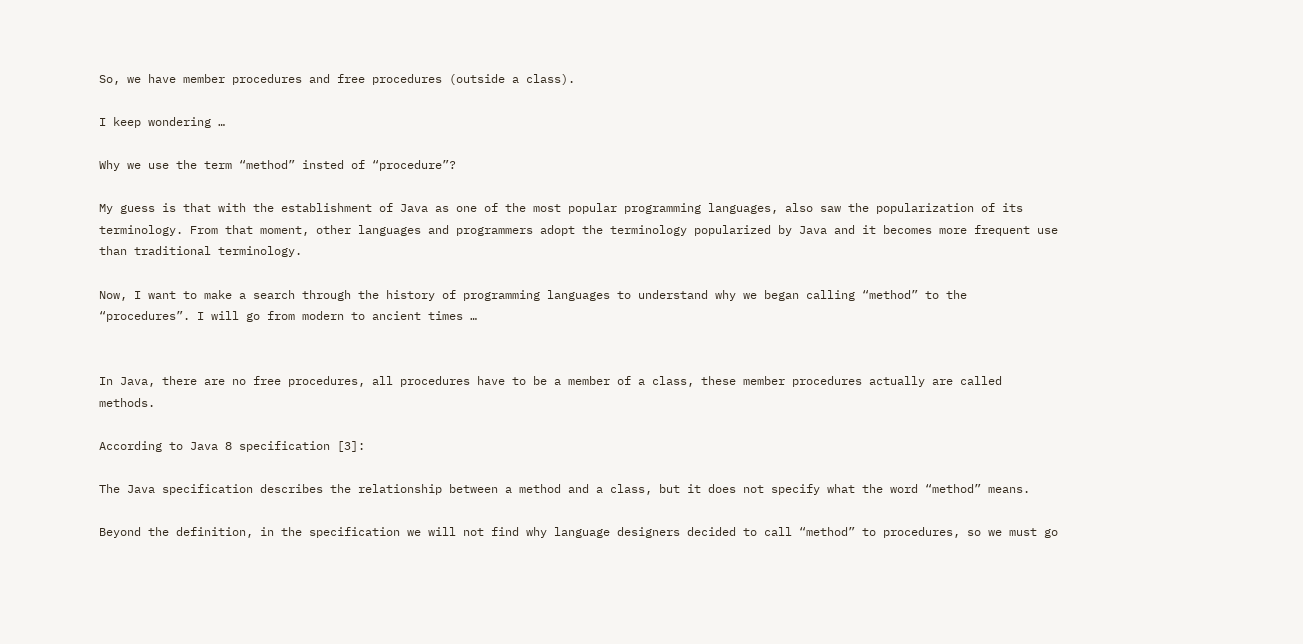So, we have member procedures and free procedures (outside a class).

I keep wondering …

Why we use the term “method” insted of “procedure”?

My guess is that with the establishment of Java as one of the most popular programming languages, also saw the popularization of its terminology. From that moment, other languages and programmers adopt the terminology popularized by Java and it becomes more frequent use than traditional terminology.

Now, I want to make a search through the history of programming languages to understand why we began calling “method” to the “procedures”. I will go from modern to ancient times …


In Java, there are no free procedures, all procedures have to be a member of a class, these member procedures actually are called methods.

According to Java 8 specification [3]:

The Java specification describes the relationship between a method and a class, but it does not specify what the word “method” means.

Beyond the definition, in the specification we will not find why language designers decided to call “method” to procedures, so we must go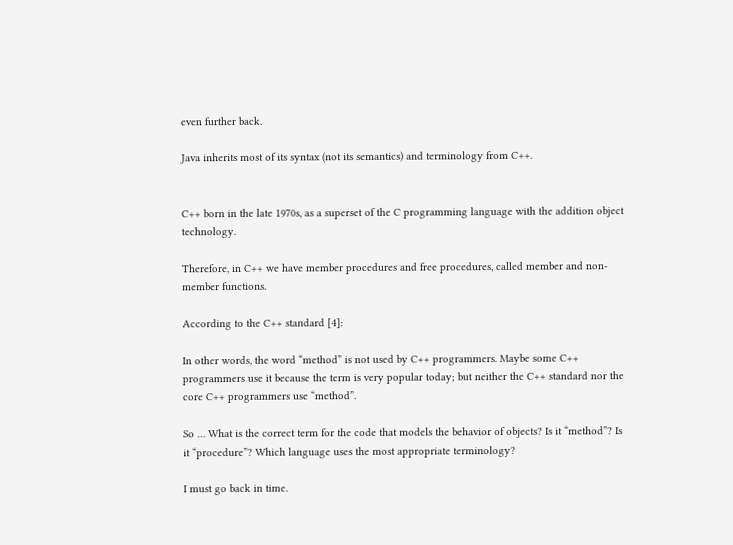even further back.

Java inherits most of its syntax (not its semantics) and terminology from C++.


C++ born in the late 1970s, as a superset of the C programming language with the addition object technology.

Therefore, in C++ we have member procedures and free procedures, called member and non-member functions.

According to the C++ standard [4]:

In other words, the word “method” is not used by C++ programmers. Maybe some C++ programmers use it because the term is very popular today; but neither the C++ standard nor the core C++ programmers use “method”.

So … What is the correct term for the code that models the behavior of objects? Is it “method”? Is it “procedure”? Which language uses the most appropriate terminology?

I must go back in time.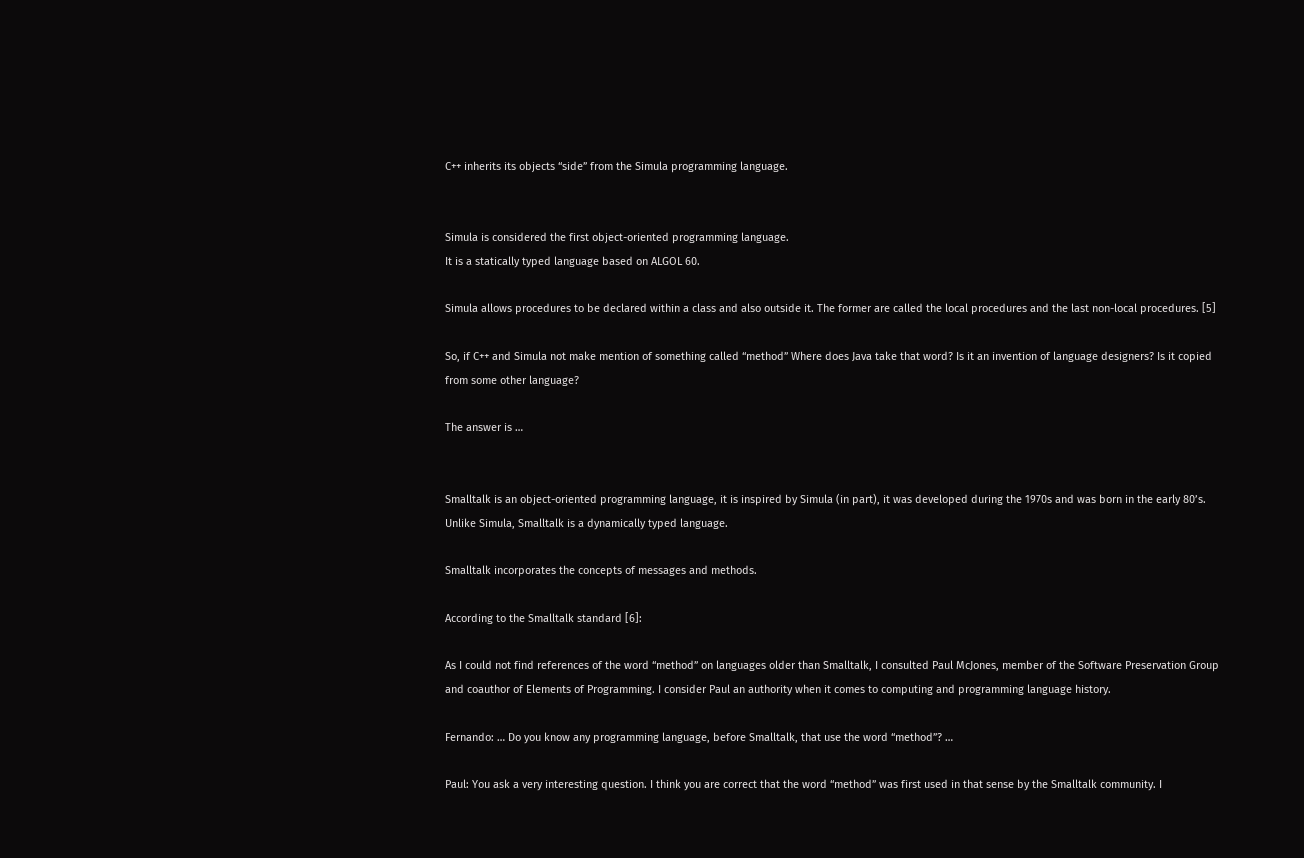C++ inherits its objects “side” from the Simula programming language.


Simula is considered the first object-oriented programming language.
It is a statically typed language based on ALGOL 60.

Simula allows procedures to be declared within a class and also outside it. The former are called the local procedures and the last non-local procedures. [5]

So, if C++ and Simula not make mention of something called “method” Where does Java take that word? Is it an invention of language designers? Is it copied from some other language?

The answer is …


Smalltalk is an object-oriented programming language, it is inspired by Simula (in part), it was developed during the 1970s and was born in the early 80’s.
Unlike Simula, Smalltalk is a dynamically typed language.

Smalltalk incorporates the concepts of messages and methods.

According to the Smalltalk standard [6]:

As I could not find references of the word “method” on languages older than Smalltalk, I consulted Paul McJones, member of the Software Preservation Group and coauthor of Elements of Programming. I consider Paul an authority when it comes to computing and programming language history.

Fernando: … Do you know any programming language, before Smalltalk, that use the word “method”? …

Paul: You ask a very interesting question. I think you are correct that the word “method” was first used in that sense by the Smalltalk community. I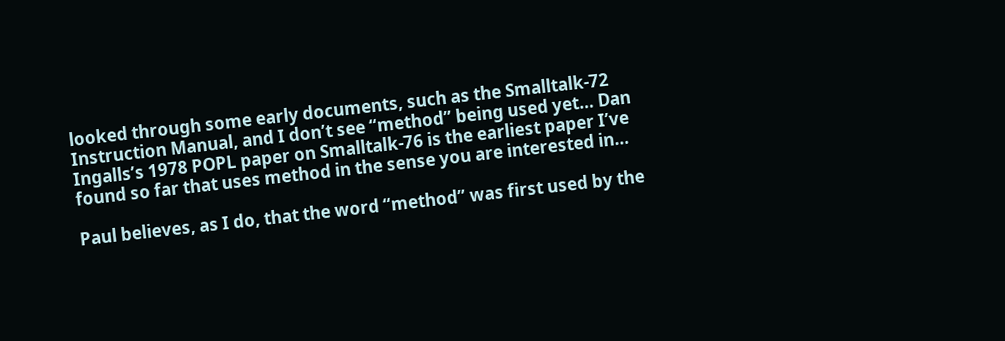looked through some early documents, such as the Smalltalk-72 Instruction Manual, and I don’t see “method” being used yet… Dan Ingalls’s 1978 POPL paper on Smalltalk-76 is the earliest paper I’ve found so far that uses method in the sense you are interested in…

Paul believes, as I do, that the word “method” was first used by the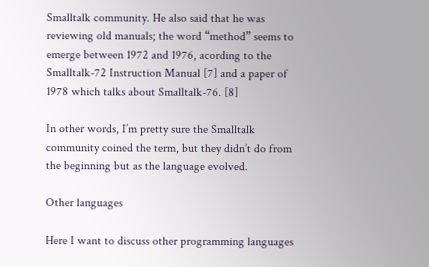Smalltalk community. He also said that he was reviewing old manuals; the word “method” seems to emerge between 1972 and 1976, acording to the Smalltalk-72 Instruction Manual [7] and a paper of 1978 which talks about Smalltalk-76. [8]

In other words, I’m pretty sure the Smalltalk community coined the term, but they didn’t do from the beginning but as the language evolved.

Other languages

Here I want to discuss other programming languages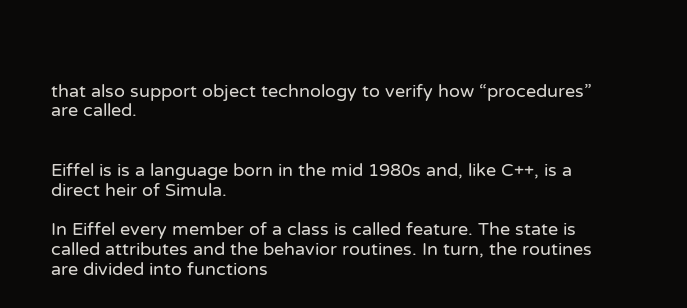that also support object technology to verify how “procedures” are called.


Eiffel is is a language born in the mid 1980s and, like C++, is a direct heir of Simula.

In Eiffel every member of a class is called feature. The state is called attributes and the behavior routines. In turn, the routines are divided into functions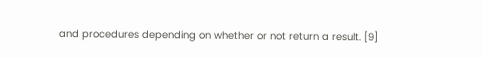and procedures depending on whether or not return a result. [9]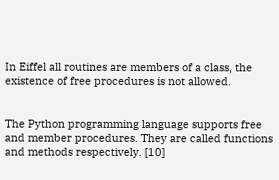In Eiffel all routines are members of a class, the existence of free procedures is not allowed.


The Python programming language supports free and member procedures. They are called functions and methods respectively. [10]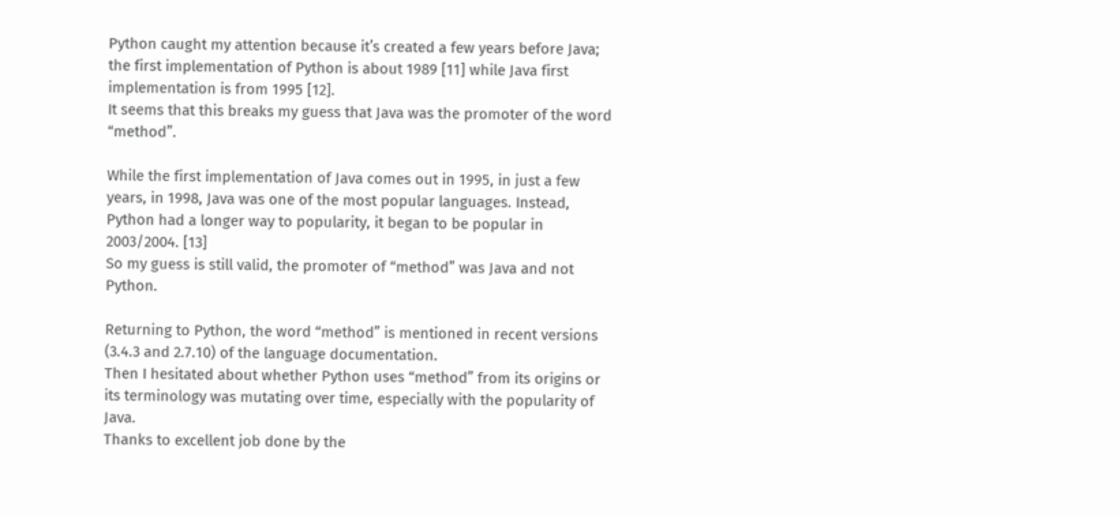Python caught my attention because it’s created a few years before Java; the first implementation of Python is about 1989 [11] while Java first implementation is from 1995 [12].
It seems that this breaks my guess that Java was the promoter of the word “method”.

While the first implementation of Java comes out in 1995, in just a few years, in 1998, Java was one of the most popular languages. Instead, Python had a longer way to popularity, it began to be popular in 2003/2004. [13]
So my guess is still valid, the promoter of “method” was Java and not Python.

Returning to Python, the word “method” is mentioned in recent versions (3.4.3 and 2.7.10) of the language documentation.
Then I hesitated about whether Python uses “method” from its origins or its terminology was mutating over time, especially with the popularity of Java.
Thanks to excellent job done by the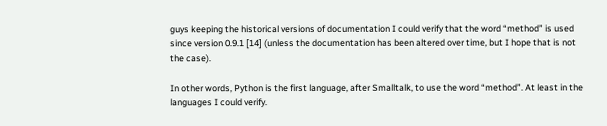guys keeping the historical versions of documentation I could verify that the word “method” is used since version 0.9.1 [14] (unless the documentation has been altered over time, but I hope that is not the case).

In other words, Python is the first language, after Smalltalk, to use the word “method”. At least in the languages I could verify.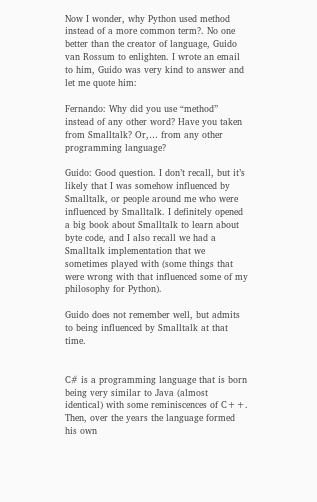Now I wonder, why Python used method instead of a more common term?. No one better than the creator of language, Guido van Rossum to enlighten. I wrote an email to him, Guido was very kind to answer and let me quote him:

Fernando: Why did you use “method” instead of any other word? Have you taken from Smalltalk? Or,… from any other programming language?

Guido: Good question. I don’t recall, but it’s likely that I was somehow influenced by Smalltalk, or people around me who were influenced by Smalltalk. I definitely opened a big book about Smalltalk to learn about byte code, and I also recall we had a Smalltalk implementation that we sometimes played with (some things that were wrong with that influenced some of my philosophy for Python).

Guido does not remember well, but admits to being influenced by Smalltalk at that time.


C# is a programming language that is born being very similar to Java (almost identical) with some reminiscences of C++.
Then, over the years the language formed his own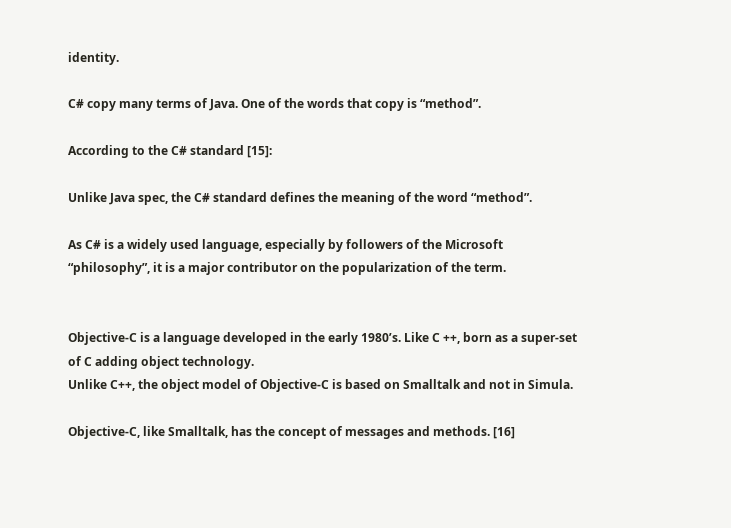identity.

C# copy many terms of Java. One of the words that copy is “method”.

According to the C# standard [15]:

Unlike Java spec, the C# standard defines the meaning of the word “method”.

As C# is a widely used language, especially by followers of the Microsoft “philosophy”, it is a major contributor on the popularization of the term.


Objective-C is a language developed in the early 1980’s. Like C ++, born as a super-set of C adding object technology.
Unlike C++, the object model of Objective-C is based on Smalltalk and not in Simula.

Objective-C, like Smalltalk, has the concept of messages and methods. [16]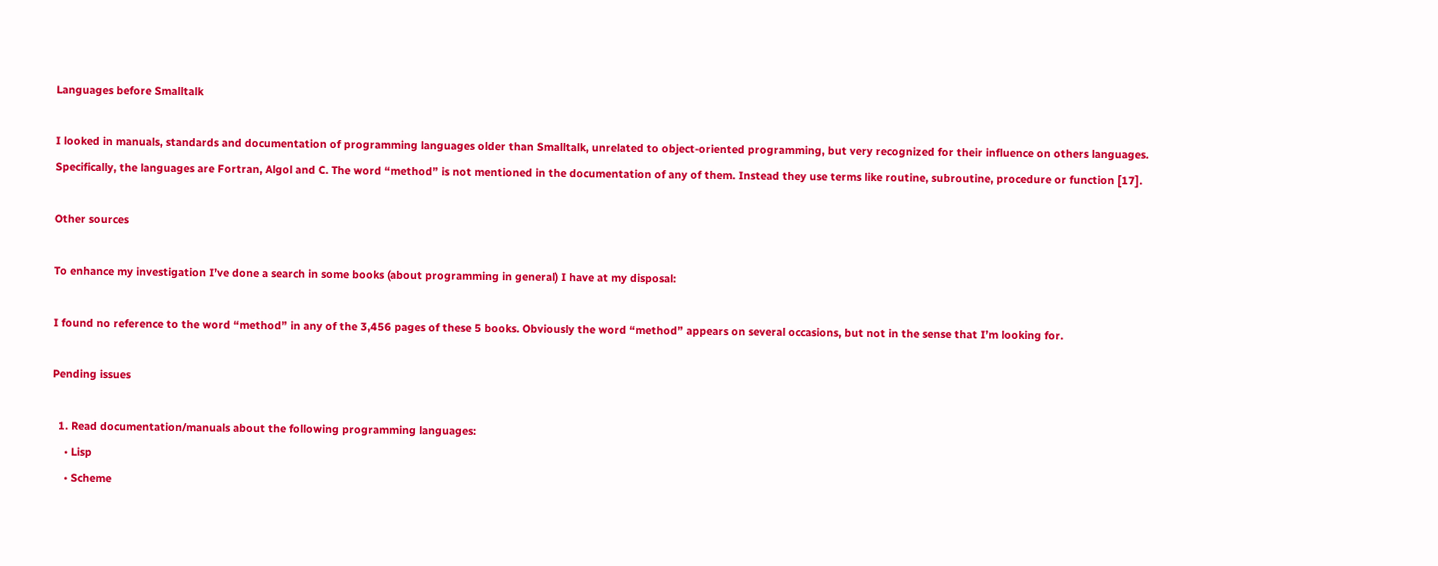Languages before Smalltalk

I looked in manuals, standards and documentation of programming languages older than Smalltalk, unrelated to object-oriented programming, but very recognized for their influence on others languages.
Specifically, the languages are Fortran, Algol and C. The word “method” is not mentioned in the documentation of any of them. Instead they use terms like routine, subroutine, procedure or function [17].

Other sources

To enhance my investigation I’ve done a search in some books (about programming in general) I have at my disposal:

I found no reference to the word “method” in any of the 3,456 pages of these 5 books. Obviously the word “method” appears on several occasions, but not in the sense that I’m looking for.

Pending issues

  1. Read documentation/manuals about the following programming languages:
    • Lisp
    • Scheme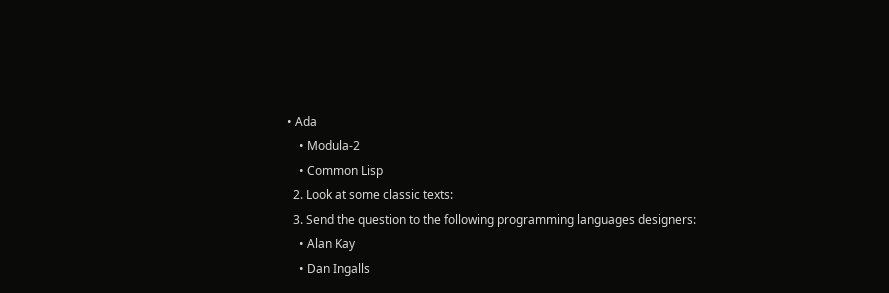• Ada
    • Modula-2
    • Common Lisp
  2. Look at some classic texts:
  3. Send the question to the following programming languages designers:
    • Alan Kay
    • Dan Ingalls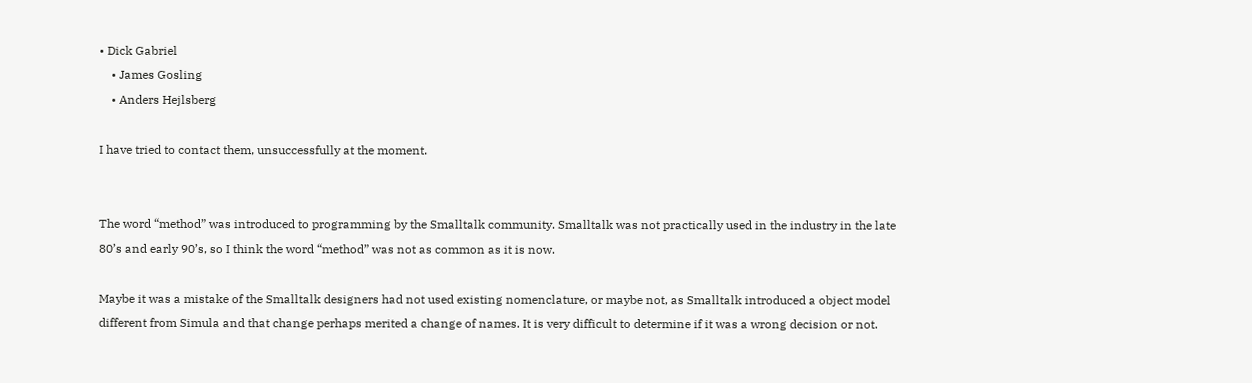• Dick Gabriel
    • James Gosling
    • Anders Hejlsberg

I have tried to contact them, unsuccessfully at the moment.


The word “method” was introduced to programming by the Smalltalk community. Smalltalk was not practically used in the industry in the late 80’s and early 90’s, so I think the word “method” was not as common as it is now.

Maybe it was a mistake of the Smalltalk designers had not used existing nomenclature, or maybe not, as Smalltalk introduced a object model different from Simula and that change perhaps merited a change of names. It is very difficult to determine if it was a wrong decision or not.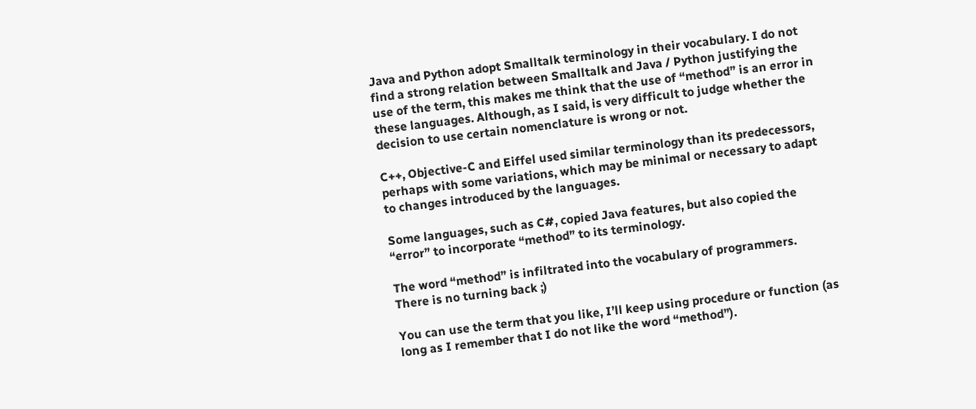Java and Python adopt Smalltalk terminology in their vocabulary. I do not find a strong relation between Smalltalk and Java / Python justifying the use of the term, this makes me think that the use of “method” is an error in these languages. Although, as I said, is very difficult to judge whether the decision to use certain nomenclature is wrong or not.

C++, Objective-C and Eiffel used similar terminology than its predecessors, perhaps with some variations, which may be minimal or necessary to adapt to changes introduced by the languages.

Some languages, such as C#, copied Java features, but also copied the “error” to incorporate “method” to its terminology.

The word “method” is infiltrated into the vocabulary of programmers.
There is no turning back ;)

You can use the term that you like, I’ll keep using procedure or function (as long as I remember that I do not like the word “method”).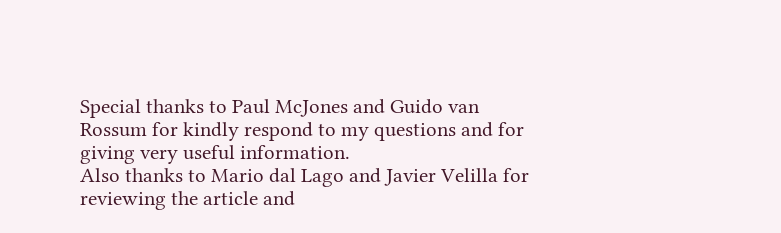Special thanks to Paul McJones and Guido van Rossum for kindly respond to my questions and for giving very useful information.
Also thanks to Mario dal Lago and Javier Velilla for reviewing the article and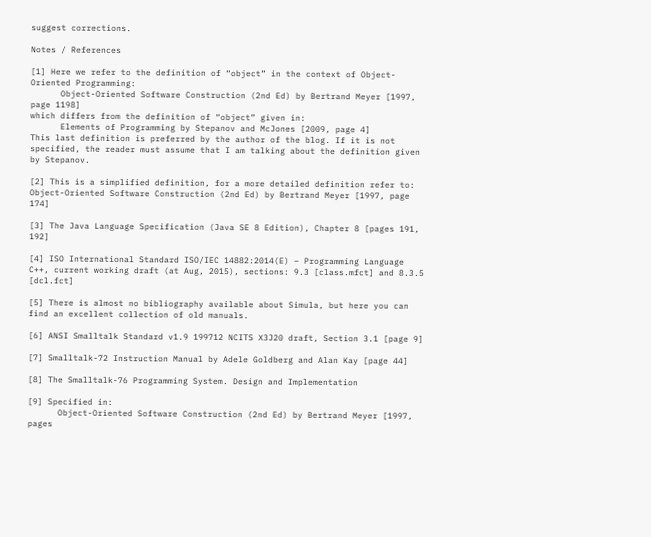suggest corrections.

Notes / References

[1] Here we refer to the definition of “object” in the context of Object-Oriented Programming:
      Object-Oriented Software Construction (2nd Ed) by Bertrand Meyer [1997, page 1198]
which differs from the definition of “object” given in:
      Elements of Programming by Stepanov and McJones [2009, page 4]
This last definition is preferred by the author of the blog. If it is not specified, the reader must assume that I am talking about the definition given by Stepanov.

[2] This is a simplified definition, for a more detailed definition refer to:       Object-Oriented Software Construction (2nd Ed) by Bertrand Meyer [1997, page 174]

[3] The Java Language Specification (Java SE 8 Edition), Chapter 8 [pages 191, 192]

[4] ISO International Standard ISO/IEC 14882:2014(E) – Programming Language C++, current working draft (at Aug, 2015), sections: 9.3 [class.mfct] and 8.3.5 [dcl.fct]

[5] There is almost no bibliography available about Simula, but here you can find an excellent collection of old manuals.

[6] ANSI Smalltalk Standard v1.9 199712 NCITS X3J20 draft, Section 3.1 [page 9]

[7] Smalltalk-72 Instruction Manual by Adele Goldberg and Alan Kay [page 44]

[8] The Smalltalk-76 Programming System. Design and Implementation

[9] Specified in:
      Object-Oriented Software Construction (2nd Ed) by Bertrand Meyer [1997, pages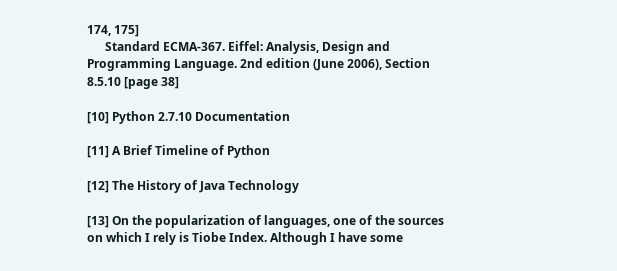174, 175]
      Standard ECMA-367. Eiffel: Analysis, Design and Programming Language. 2nd edition (June 2006), Section 8.5.10 [page 38]

[10] Python 2.7.10 Documentation

[11] A Brief Timeline of Python

[12] The History of Java Technology

[13] On the popularization of languages, one of the sources on which I rely is Tiobe Index. Although I have some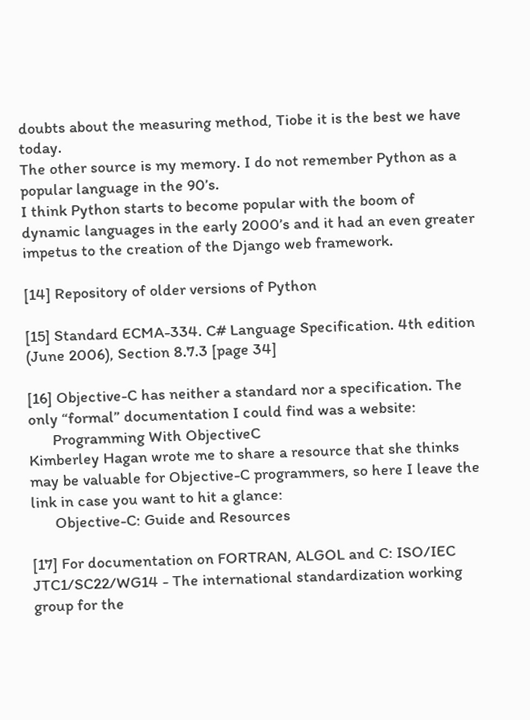doubts about the measuring method, Tiobe it is the best we have today.
The other source is my memory. I do not remember Python as a popular language in the 90’s.
I think Python starts to become popular with the boom of dynamic languages in the early 2000’s and it had an even greater impetus to the creation of the Django web framework.

[14] Repository of older versions of Python

[15] Standard ECMA-334. C# Language Specification. 4th edition (June 2006), Section 8.7.3 [page 34]

[16] Objective-C has neither a standard nor a specification. The only “formal” documentation I could find was a website:
      Programming With ObjectiveC
Kimberley Hagan wrote me to share a resource that she thinks may be valuable for Objective-C programmers, so here I leave the link in case you want to hit a glance:
      Objective-C: Guide and Resources

[17] For documentation on FORTRAN, ALGOL and C: ISO/IEC JTC1/SC22/WG14 - The international standardization working group for the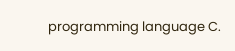programming language C.